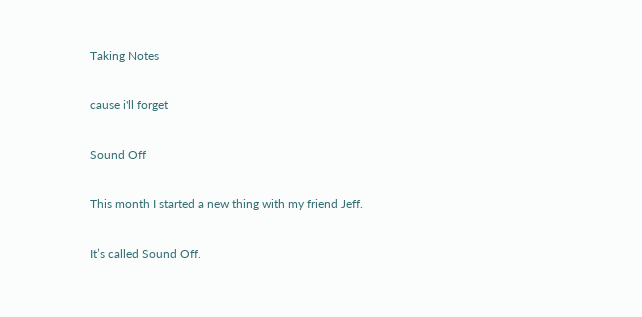Taking Notes

cause i'll forget

Sound Off

This month I started a new thing with my friend Jeff.

It’s called Sound Off.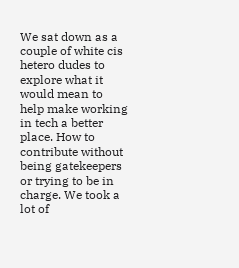We sat down as a couple of white cis hetero dudes to explore what it would mean to help make working in tech a better place. How to contribute without being gatekeepers or trying to be in charge. We took a lot of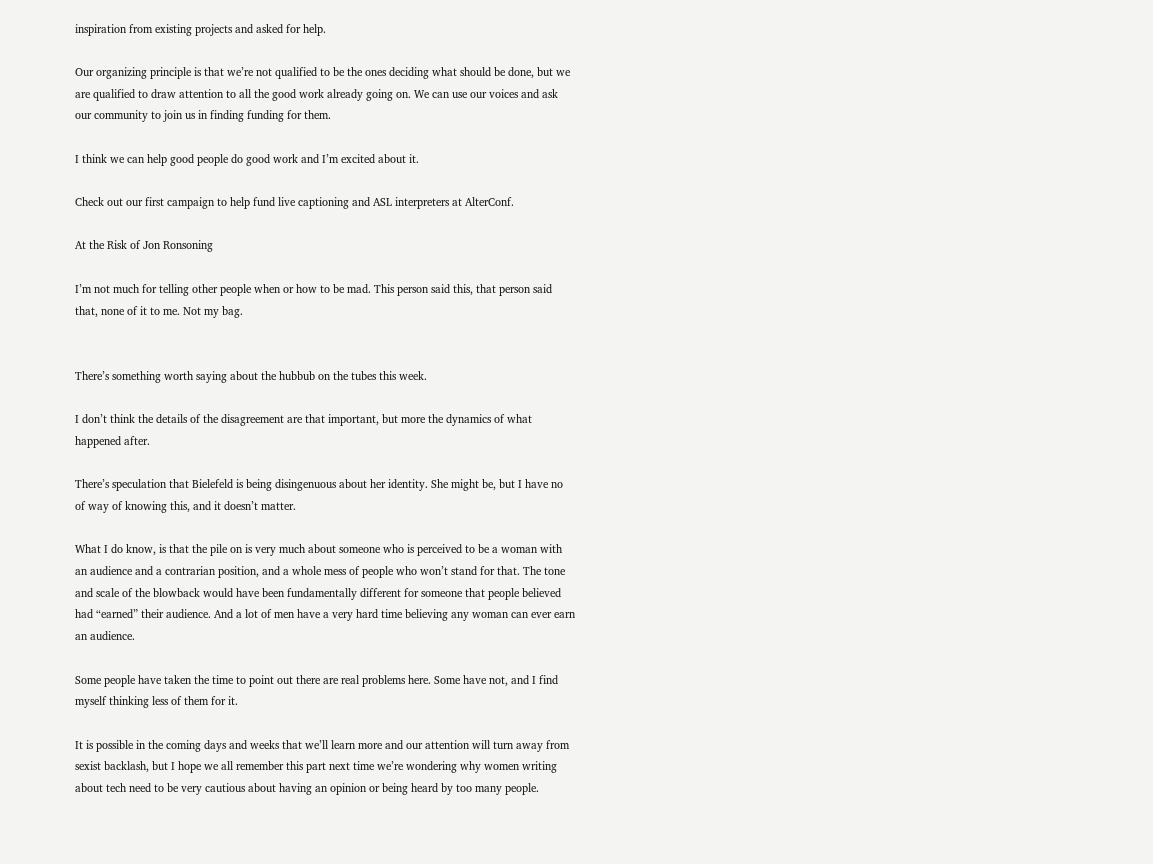inspiration from existing projects and asked for help.

Our organizing principle is that we’re not qualified to be the ones deciding what should be done, but we are qualified to draw attention to all the good work already going on. We can use our voices and ask our community to join us in finding funding for them.

I think we can help good people do good work and I’m excited about it.

Check out our first campaign to help fund live captioning and ASL interpreters at AlterConf.

At the Risk of Jon Ronsoning

I’m not much for telling other people when or how to be mad. This person said this, that person said that, none of it to me. Not my bag.


There’s something worth saying about the hubbub on the tubes this week.

I don’t think the details of the disagreement are that important, but more the dynamics of what happened after.

There’s speculation that Bielefeld is being disingenuous about her identity. She might be, but I have no of way of knowing this, and it doesn’t matter.

What I do know, is that the pile on is very much about someone who is perceived to be a woman with an audience and a contrarian position, and a whole mess of people who won’t stand for that. The tone and scale of the blowback would have been fundamentally different for someone that people believed had “earned” their audience. And a lot of men have a very hard time believing any woman can ever earn an audience.

Some people have taken the time to point out there are real problems here. Some have not, and I find myself thinking less of them for it.

It is possible in the coming days and weeks that we’ll learn more and our attention will turn away from sexist backlash, but I hope we all remember this part next time we’re wondering why women writing about tech need to be very cautious about having an opinion or being heard by too many people.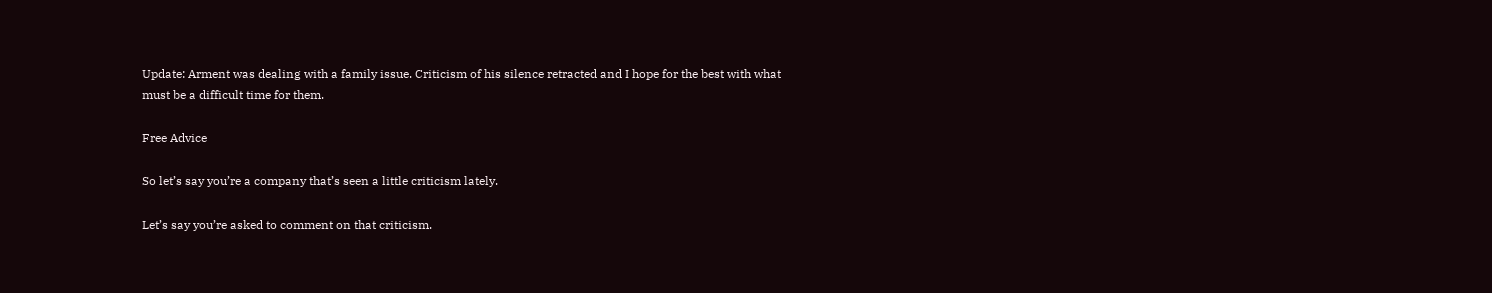Update: Arment was dealing with a family issue. Criticism of his silence retracted and I hope for the best with what must be a difficult time for them.

Free Advice

So let’s say you’re a company that’s seen a little criticism lately.

Let’s say you’re asked to comment on that criticism.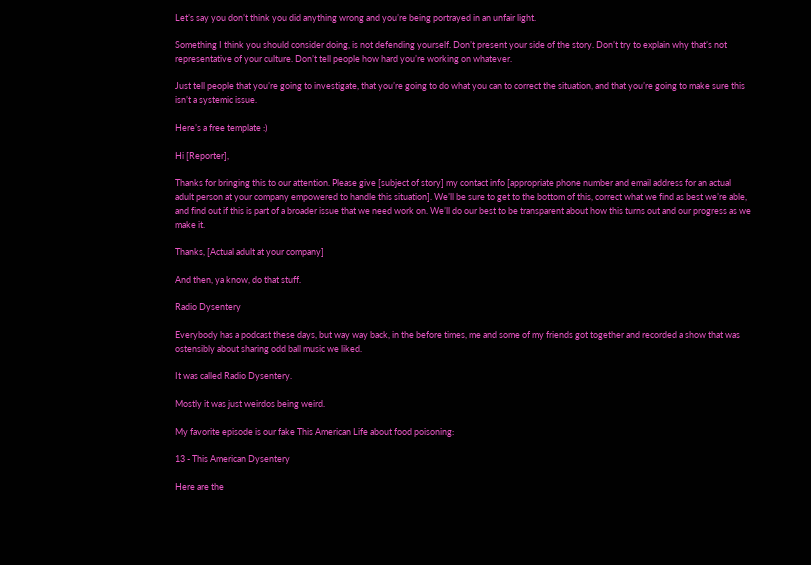Let’s say you don’t think you did anything wrong and you’re being portrayed in an unfair light.

Something I think you should consider doing, is not defending yourself. Don’t present your side of the story. Don’t try to explain why that’s not representative of your culture. Don’t tell people how hard you’re working on whatever.

Just tell people that you’re going to investigate, that you’re going to do what you can to correct the situation, and that you’re going to make sure this isn’t a systemic issue.

Here’s a free template :)

Hi [Reporter],

Thanks for bringing this to our attention. Please give [subject of story] my contact info [appropriate phone number and email address for an actual adult person at your company empowered to handle this situation]. We’ll be sure to get to the bottom of this, correct what we find as best we’re able, and find out if this is part of a broader issue that we need work on. We’ll do our best to be transparent about how this turns out and our progress as we make it.

Thanks, [Actual adult at your company]

And then, ya know, do that stuff.

Radio Dysentery

Everybody has a podcast these days, but way way back, in the before times, me and some of my friends got together and recorded a show that was ostensibly about sharing odd ball music we liked.

It was called Radio Dysentery.

Mostly it was just weirdos being weird.

My favorite episode is our fake This American Life about food poisoning:

13 - This American Dysentery

Here are the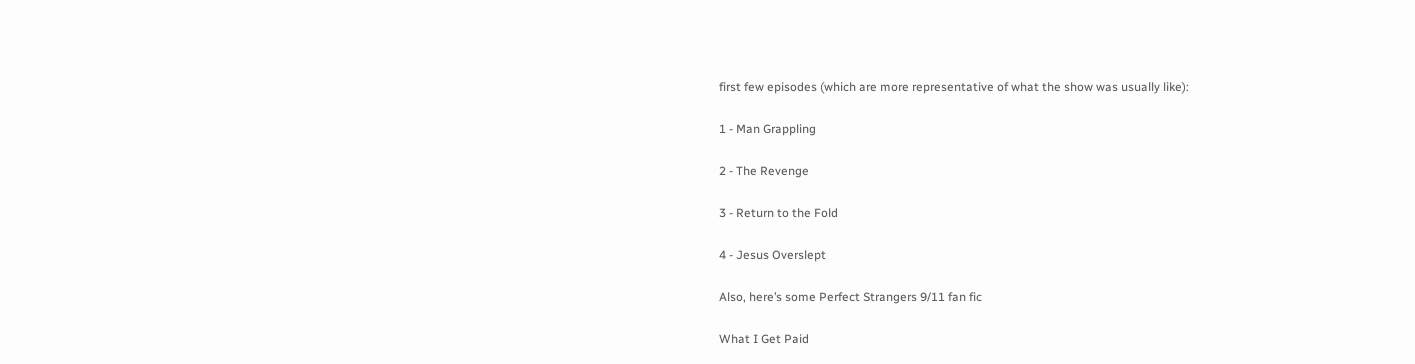first few episodes (which are more representative of what the show was usually like):

1 - Man Grappling

2 - The Revenge

3 - Return to the Fold

4 - Jesus Overslept

Also, here’s some Perfect Strangers 9/11 fan fic

What I Get Paid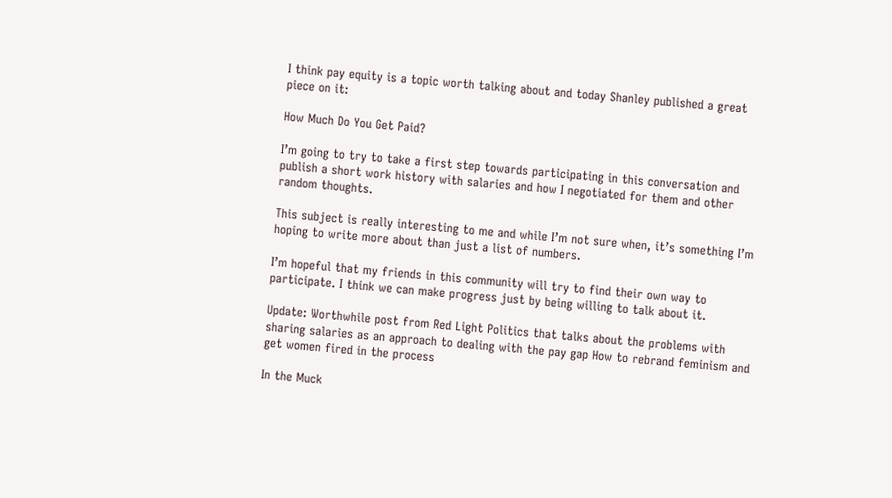I think pay equity is a topic worth talking about and today Shanley published a great piece on it:

How Much Do You Get Paid?

I’m going to try to take a first step towards participating in this conversation and publish a short work history with salaries and how I negotiated for them and other random thoughts.

This subject is really interesting to me and while I’m not sure when, it’s something I’m hoping to write more about than just a list of numbers.

I’m hopeful that my friends in this community will try to find their own way to participate. I think we can make progress just by being willing to talk about it.

Update: Worthwhile post from Red Light Politics that talks about the problems with sharing salaries as an approach to dealing with the pay gap How to rebrand feminism and get women fired in the process

In the Muck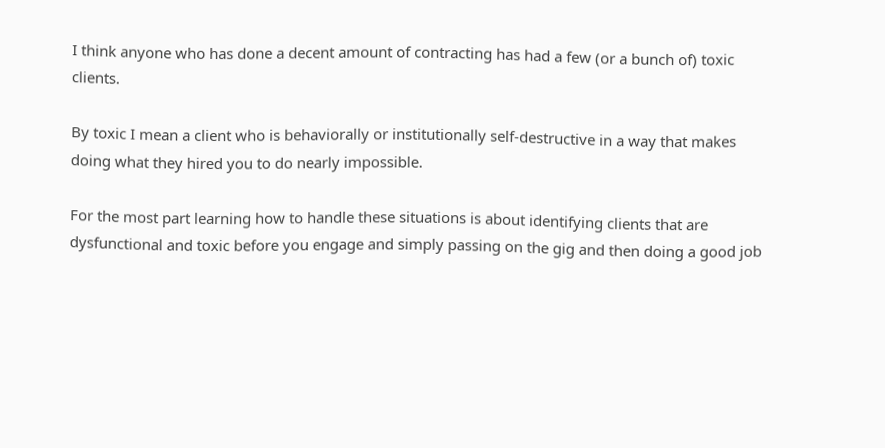I think anyone who has done a decent amount of contracting has had a few (or a bunch of) toxic clients.

By toxic I mean a client who is behaviorally or institutionally self-destructive in a way that makes doing what they hired you to do nearly impossible.

For the most part learning how to handle these situations is about identifying clients that are dysfunctional and toxic before you engage and simply passing on the gig and then doing a good job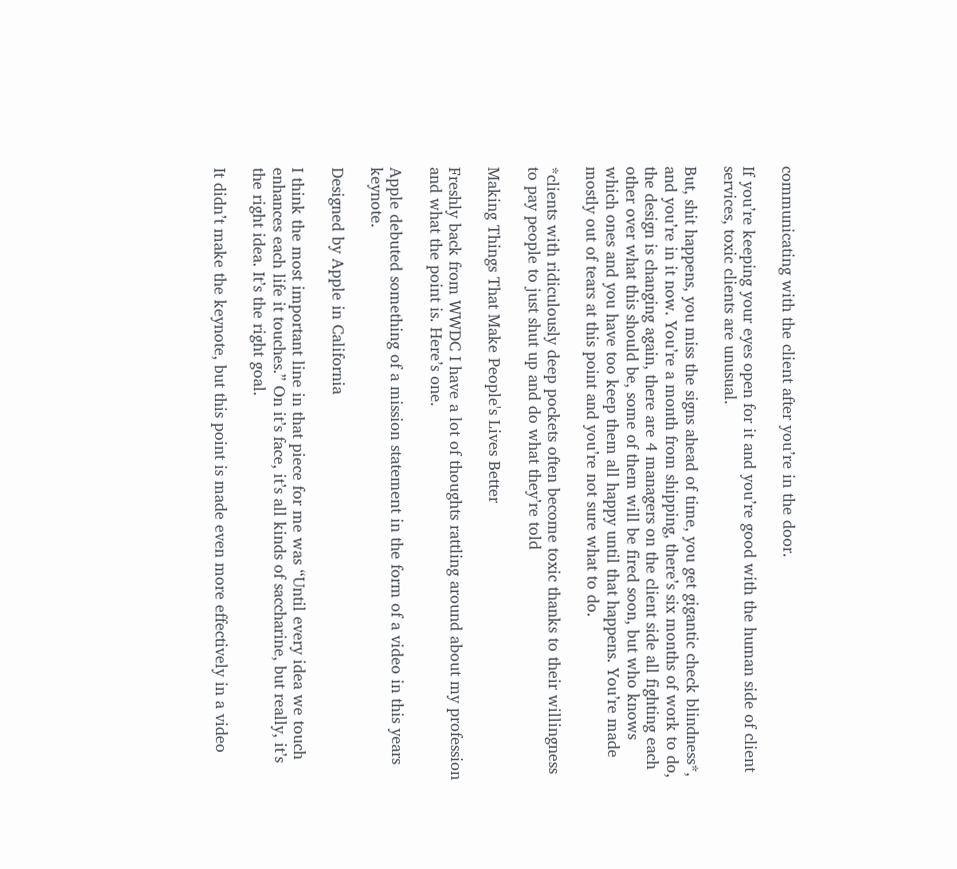communicating with the client after you’re in the door.

If you’re keeping your eyes open for it and you’re good with the human side of client services, toxic clients are unusual.

But, shit happens, you miss the signs ahead of time, you get gigantic check blindness*, and you’re in it now. You’re a month from shipping, there’s six months of work to do, the design is changing again, there are 4 managers on the client side all fighting each other over what this should be, some of them will be fired soon, but who knows which ones and you have too keep them all happy until that happens. You’re made mostly out of tears at this point and you’re not sure what to do.

*clients with ridiculously deep pockets often become toxic thanks to their willingness to pay people to just shut up and do what they’re told

Making Things That Make People's Lives Better

Freshly back from WWDC I have a lot of thoughts rattling around about my profession and what the point is. Here’s one.

Apple debuted something of a mission statement in the form of a video in this years keynote.

Designed by Apple in California

I think the most important line in that piece for me was “Until every idea we touch enhances each life it touches.” On it’s face, it’s all kinds of saccharine, but really, it’s the right idea. It’s the right goal.

It didn’t make the keynote, but this point is made even more effectively in a video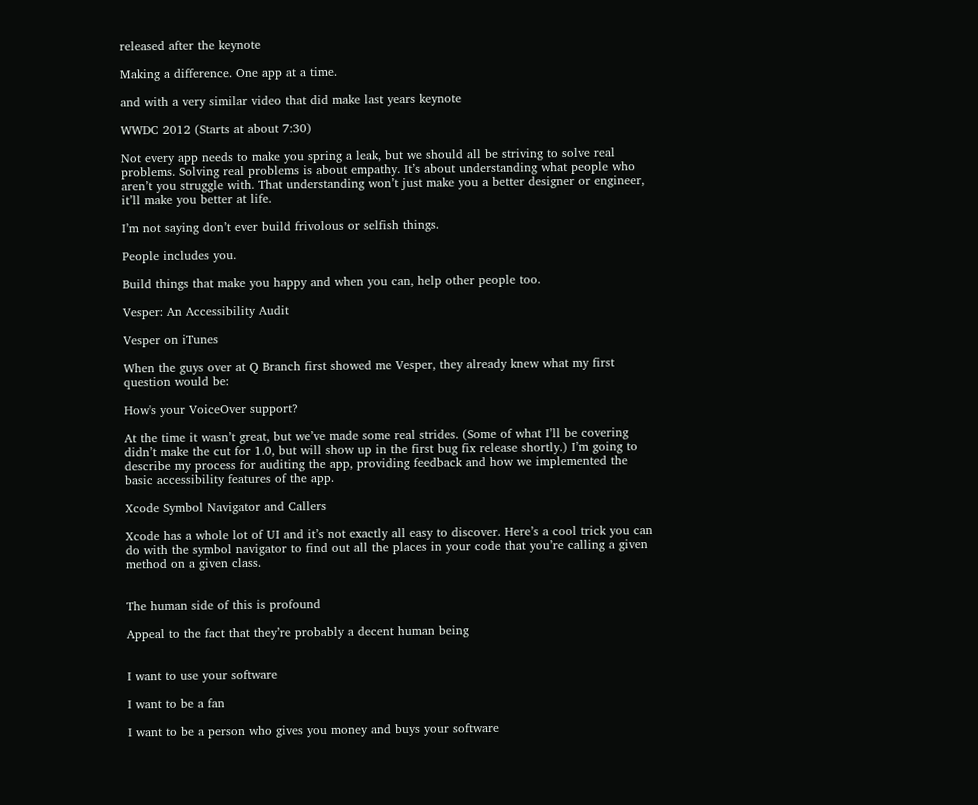released after the keynote

Making a difference. One app at a time.

and with a very similar video that did make last years keynote

WWDC 2012 (Starts at about 7:30)

Not every app needs to make you spring a leak, but we should all be striving to solve real problems. Solving real problems is about empathy. It’s about understanding what people who aren’t you struggle with. That understanding won’t just make you a better designer or engineer, it’ll make you better at life.

I’m not saying don’t ever build frivolous or selfish things.

People includes you.

Build things that make you happy and when you can, help other people too.

Vesper: An Accessibility Audit

Vesper on iTunes

When the guys over at Q Branch first showed me Vesper, they already knew what my first question would be:

How's your VoiceOver support?

At the time it wasn’t great, but we’ve made some real strides. (Some of what I’ll be covering didn’t make the cut for 1.0, but will show up in the first bug fix release shortly.) I’m going to describe my process for auditing the app, providing feedback and how we implemented the basic accessibility features of the app.

Xcode Symbol Navigator and Callers

Xcode has a whole lot of UI and it’s not exactly all easy to discover. Here’s a cool trick you can do with the symbol navigator to find out all the places in your code that you’re calling a given method on a given class.


The human side of this is profound

Appeal to the fact that they’re probably a decent human being


I want to use your software

I want to be a fan

I want to be a person who gives you money and buys your software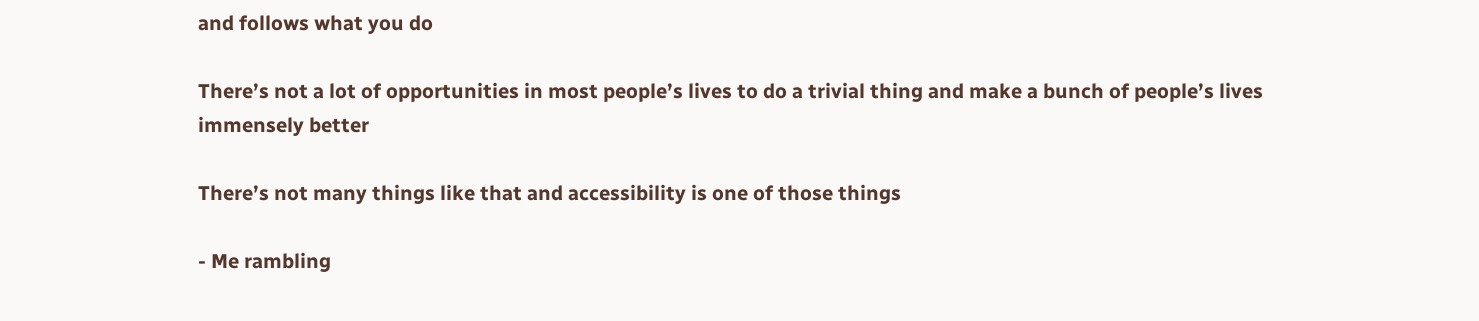and follows what you do

There’s not a lot of opportunities in most people’s lives to do a trivial thing and make a bunch of people’s lives immensely better

There’s not many things like that and accessibility is one of those things

- Me rambling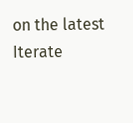on the latest Iterate